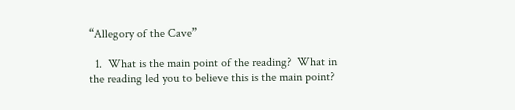“Allegory of the Cave”

  1.  What is the main point of the reading?  What in the reading led you to believe this is the main point?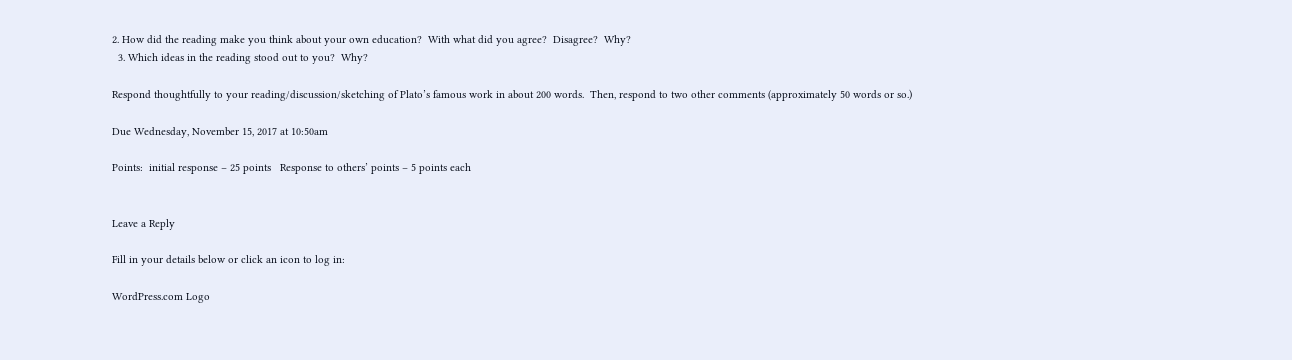2. How did the reading make you think about your own education?  With what did you agree?  Disagree?  Why?
  3. Which ideas in the reading stood out to you?  Why?

Respond thoughtfully to your reading/discussion/sketching of Plato’s famous work in about 200 words.  Then, respond to two other comments (approximately 50 words or so.)

Due Wednesday, November 15, 2017 at 10:50am

Points:  initial response – 25 points   Response to others’ points – 5 points each


Leave a Reply

Fill in your details below or click an icon to log in:

WordPress.com Logo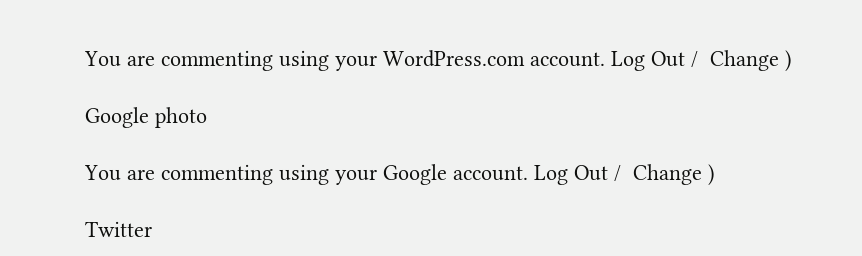You are commenting using your WordPress.com account. Log Out /  Change )

Google photo

You are commenting using your Google account. Log Out /  Change )

Twitter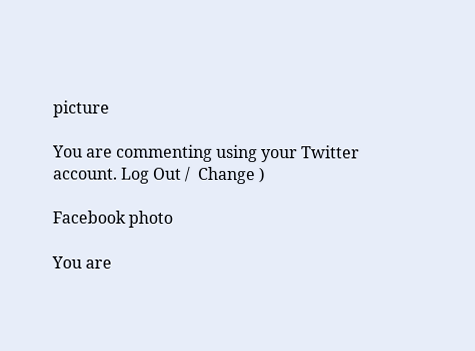picture

You are commenting using your Twitter account. Log Out /  Change )

Facebook photo

You are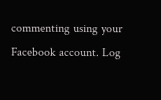commenting using your Facebook account. Log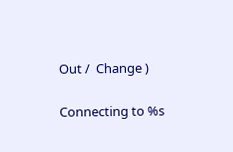Out /  Change )

Connecting to %s